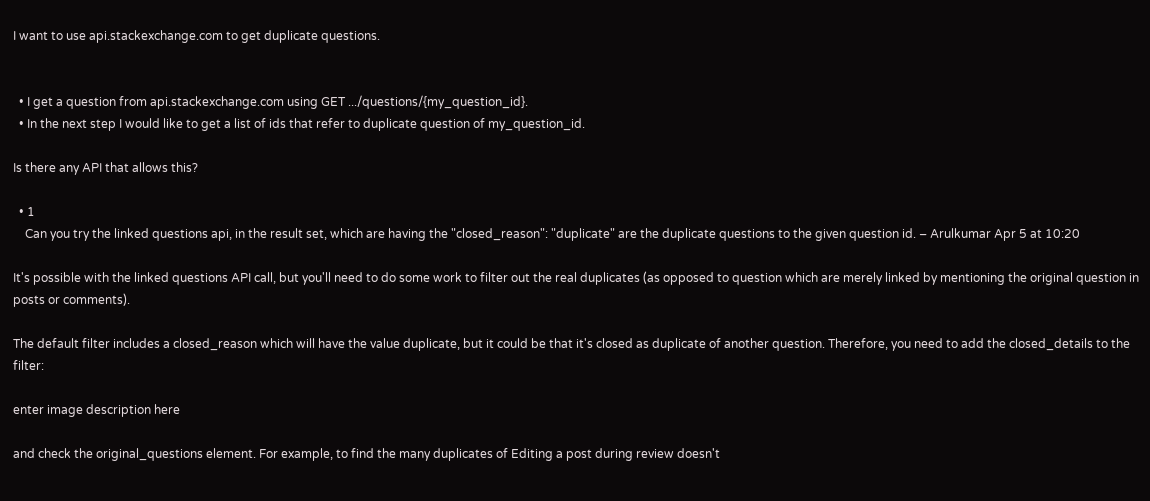I want to use api.stackexchange.com to get duplicate questions.


  • I get a question from api.stackexchange.com using GET .../questions/{my_question_id}.
  • In the next step I would like to get a list of ids that refer to duplicate question of my_question_id.

Is there any API that allows this?

  • 1
    Can you try the linked questions api, in the result set, which are having the "closed_reason": "duplicate" are the duplicate questions to the given question id. – Arulkumar Apr 5 at 10:20

It's possible with the linked questions API call, but you'll need to do some work to filter out the real duplicates (as opposed to question which are merely linked by mentioning the original question in posts or comments).

The default filter includes a closed_reason which will have the value duplicate, but it could be that it's closed as duplicate of another question. Therefore, you need to add the closed_details to the filter:

enter image description here

and check the original_questions element. For example, to find the many duplicates of Editing a post during review doesn't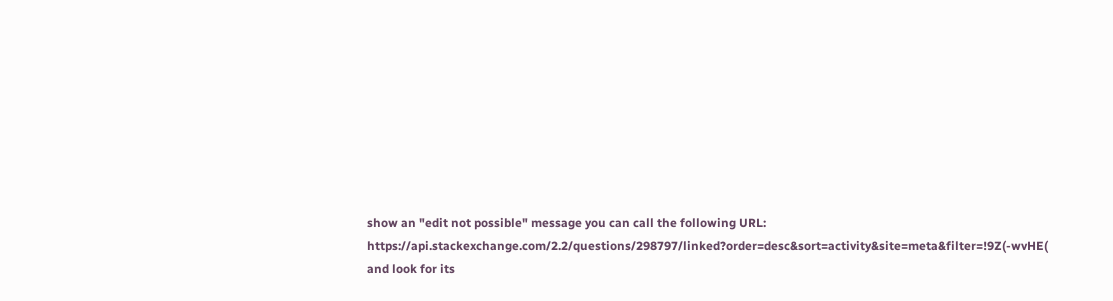show an "edit not possible" message you can call the following URL: https://api.stackexchange.com/2.2/questions/298797/linked?order=desc&sort=activity&site=meta&filter=!9Z(-wvHE( and look for its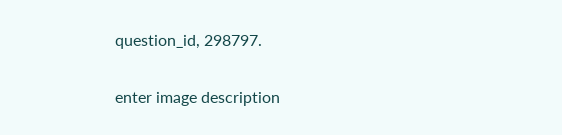question_id, 298797.

enter image description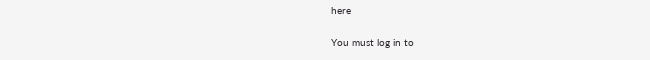here

You must log in to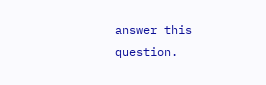answer this question.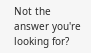Not the answer you're looking for?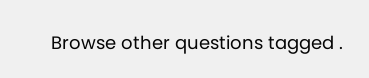Browse other questions tagged .